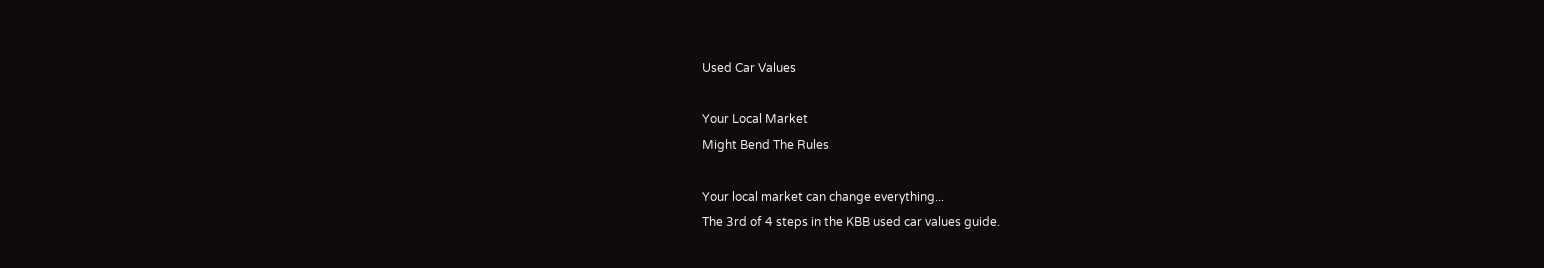Used Car Values

Your Local Market
Might Bend The Rules

Your local market can change everything...
The 3rd of 4 steps in the KBB used car values guide.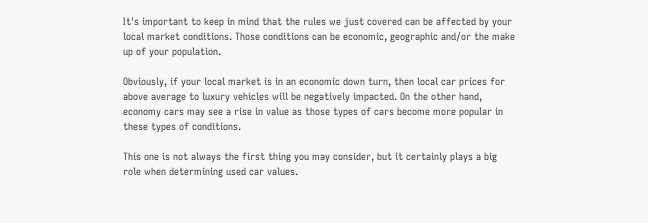It's important to keep in mind that the rules we just covered can be affected by your local market conditions. Those conditions can be economic, geographic and/or the make up of your population.

Obviously, if your local market is in an economic down turn, then local car prices for above average to luxury vehicles will be negatively impacted. On the other hand, economy cars may see a rise in value as those types of cars become more popular in these types of conditions.

This one is not always the first thing you may consider, but it certainly plays a big role when determining used car values.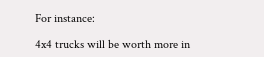For instance:

4x4 trucks will be worth more in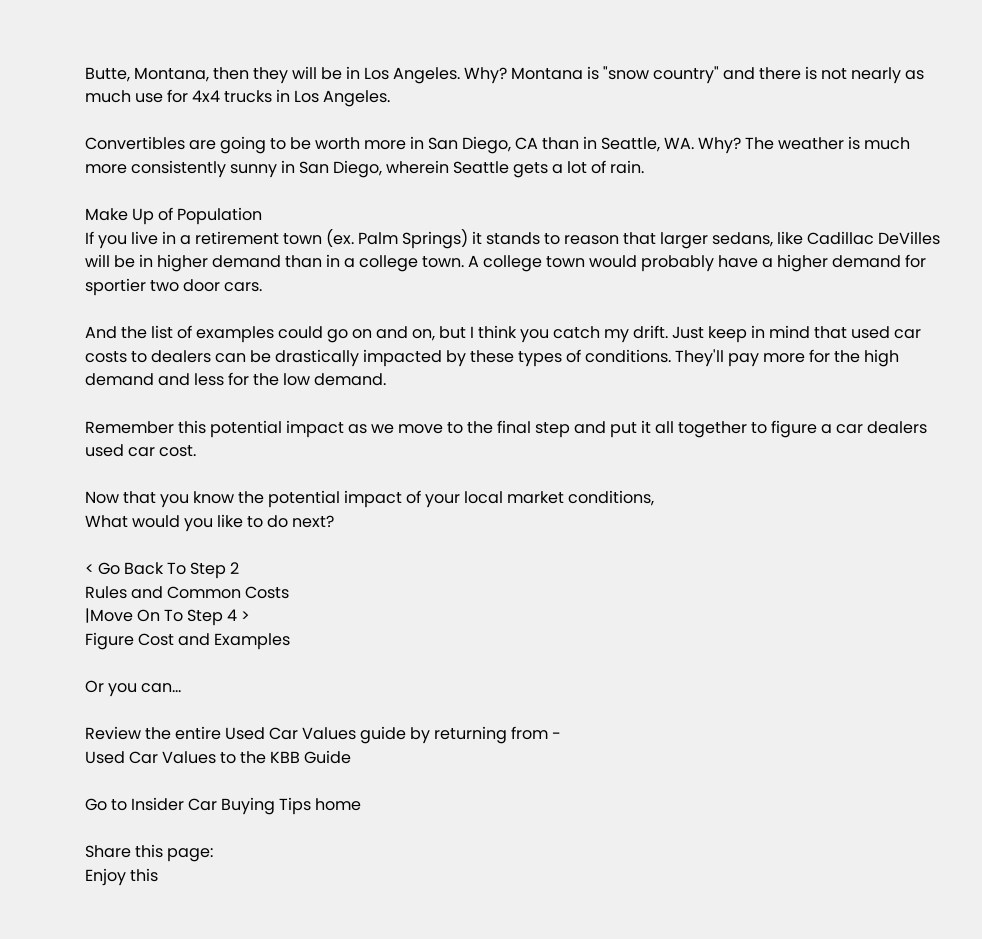Butte, Montana, then they will be in Los Angeles. Why? Montana is "snow country" and there is not nearly as much use for 4x4 trucks in Los Angeles.

Convertibles are going to be worth more in San Diego, CA than in Seattle, WA. Why? The weather is much more consistently sunny in San Diego, wherein Seattle gets a lot of rain.

Make Up of Population
If you live in a retirement town (ex. Palm Springs) it stands to reason that larger sedans, like Cadillac DeVilles will be in higher demand than in a college town. A college town would probably have a higher demand for sportier two door cars.

And the list of examples could go on and on, but I think you catch my drift. Just keep in mind that used car costs to dealers can be drastically impacted by these types of conditions. They'll pay more for the high demand and less for the low demand.

Remember this potential impact as we move to the final step and put it all together to figure a car dealers used car cost.

Now that you know the potential impact of your local market conditions,
What would you like to do next?

< Go Back To Step 2
Rules and Common Costs
|Move On To Step 4 >
Figure Cost and Examples

Or you can...

Review the entire Used Car Values guide by returning from -
Used Car Values to the KBB Guide

Go to Insider Car Buying Tips home

Share this page:
Enjoy this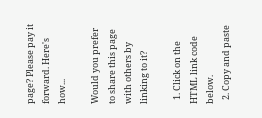page? Please pay it forward. Here's how...

Would you prefer to share this page with others by linking to it?

  1. Click on the HTML link code below.
  2. Copy and paste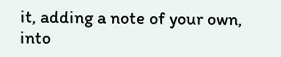it, adding a note of your own, into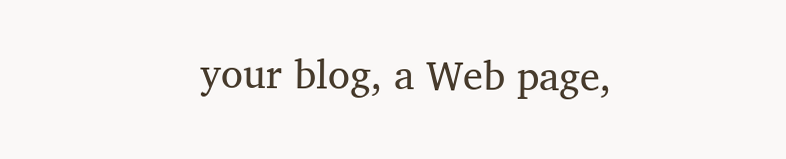your blog, a Web page,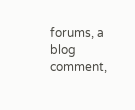forums, a blog comment,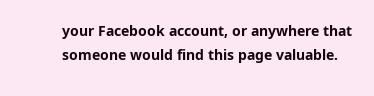your Facebook account, or anywhere that someone would find this page valuable.